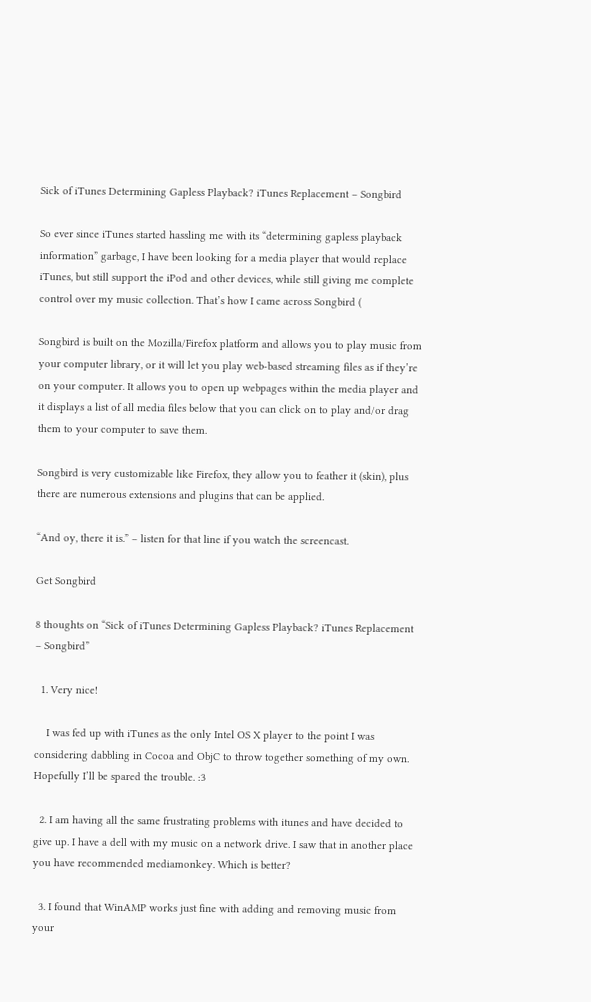Sick of iTunes Determining Gapless Playback? iTunes Replacement – Songbird

So ever since iTunes started hassling me with its “determining gapless playback information” garbage, I have been looking for a media player that would replace iTunes, but still support the iPod and other devices, while still giving me complete control over my music collection. That’s how I came across Songbird (

Songbird is built on the Mozilla/Firefox platform and allows you to play music from your computer library, or it will let you play web-based streaming files as if they’re on your computer. It allows you to open up webpages within the media player and it displays a list of all media files below that you can click on to play and/or drag them to your computer to save them.

Songbird is very customizable like Firefox, they allow you to feather it (skin), plus there are numerous extensions and plugins that can be applied.

“And oy, there it is.” – listen for that line if you watch the screencast.

Get Songbird

8 thoughts on “Sick of iTunes Determining Gapless Playback? iTunes Replacement – Songbird”

  1. Very nice!

    I was fed up with iTunes as the only Intel OS X player to the point I was considering dabbling in Cocoa and ObjC to throw together something of my own. Hopefully I’ll be spared the trouble. :3

  2. I am having all the same frustrating problems with itunes and have decided to give up. I have a dell with my music on a network drive. I saw that in another place you have recommended mediamonkey. Which is better?

  3. I found that WinAMP works just fine with adding and removing music from your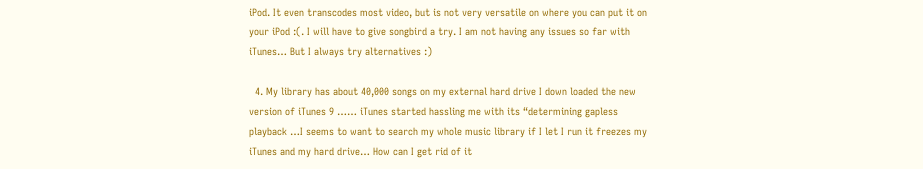iPod. It even transcodes most video, but is not very versatile on where you can put it on your iPod :(. I will have to give songbird a try. I am not having any issues so far with iTunes… But I always try alternatives :)

  4. My library has about 40,000 songs on my external hard drive I down loaded the new version of iTunes 9 …… iTunes started hassling me with its “determining gapless playback …I seems to want to search my whole music library if I let I run it freezes my iTunes and my hard drive… How can I get rid of it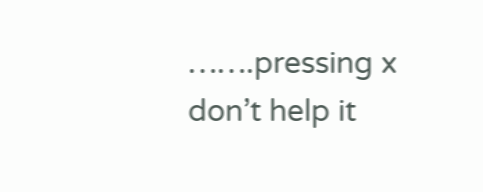…….pressing x don’t help it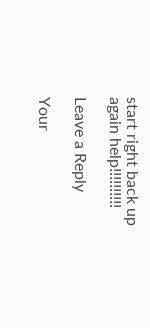start right back up again help!!!!!!!!!!

Leave a Reply

Your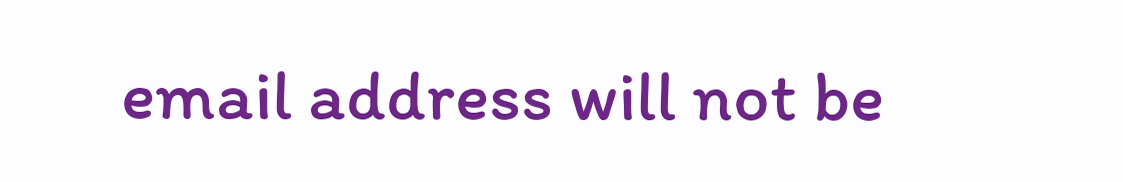email address will not be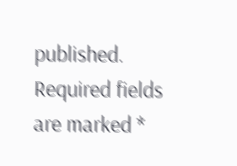published. Required fields are marked *